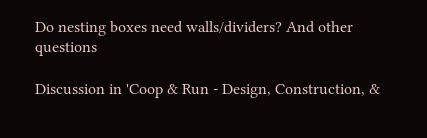Do nesting boxes need walls/dividers? And other questions

Discussion in 'Coop & Run - Design, Construction, &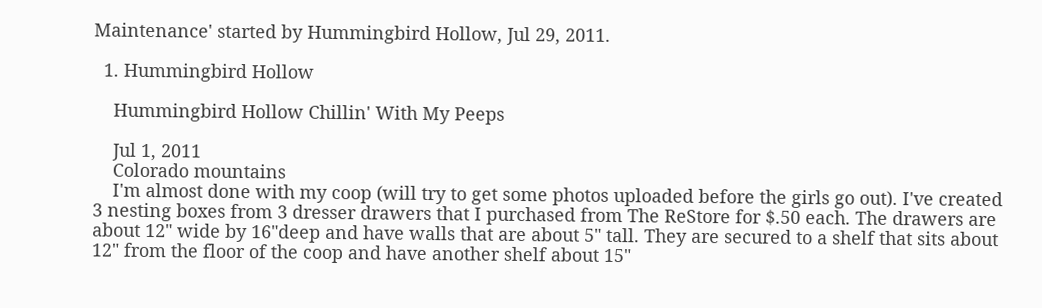Maintenance' started by Hummingbird Hollow, Jul 29, 2011.

  1. Hummingbird Hollow

    Hummingbird Hollow Chillin' With My Peeps

    Jul 1, 2011
    Colorado mountains
    I'm almost done with my coop (will try to get some photos uploaded before the girls go out). I've created 3 nesting boxes from 3 dresser drawers that I purchased from The ReStore for $.50 each. The drawers are about 12" wide by 16"deep and have walls that are about 5" tall. They are secured to a shelf that sits about 12" from the floor of the coop and have another shelf about 15"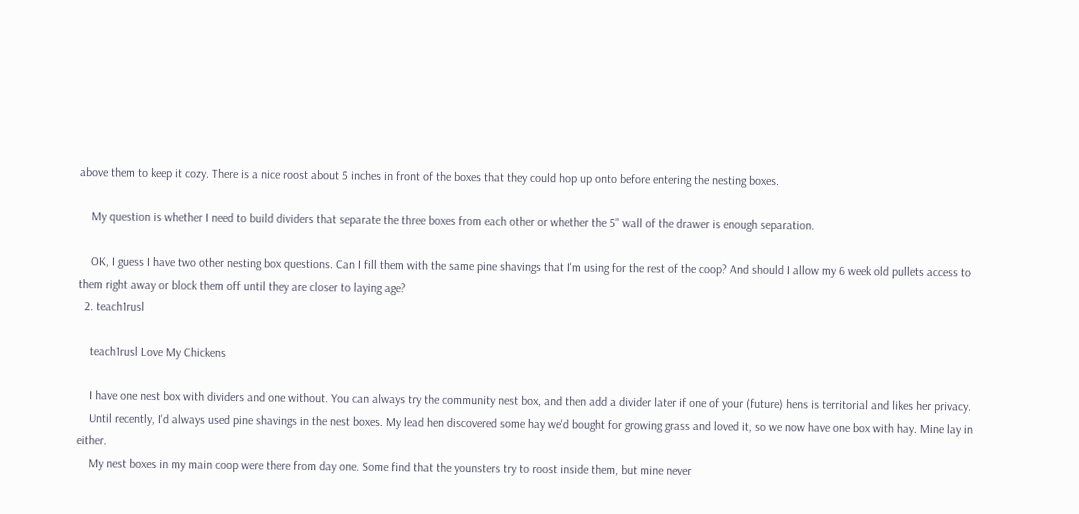above them to keep it cozy. There is a nice roost about 5 inches in front of the boxes that they could hop up onto before entering the nesting boxes.

    My question is whether I need to build dividers that separate the three boxes from each other or whether the 5" wall of the drawer is enough separation.

    OK, I guess I have two other nesting box questions. Can I fill them with the same pine shavings that I'm using for the rest of the coop? And should I allow my 6 week old pullets access to them right away or block them off until they are closer to laying age?
  2. teach1rusl

    teach1rusl Love My Chickens

    I have one nest box with dividers and one without. You can always try the community nest box, and then add a divider later if one of your (future) hens is territorial and likes her privacy.
    Until recently, I'd always used pine shavings in the nest boxes. My lead hen discovered some hay we'd bought for growing grass and loved it, so we now have one box with hay. Mine lay in either.
    My nest boxes in my main coop were there from day one. Some find that the younsters try to roost inside them, but mine never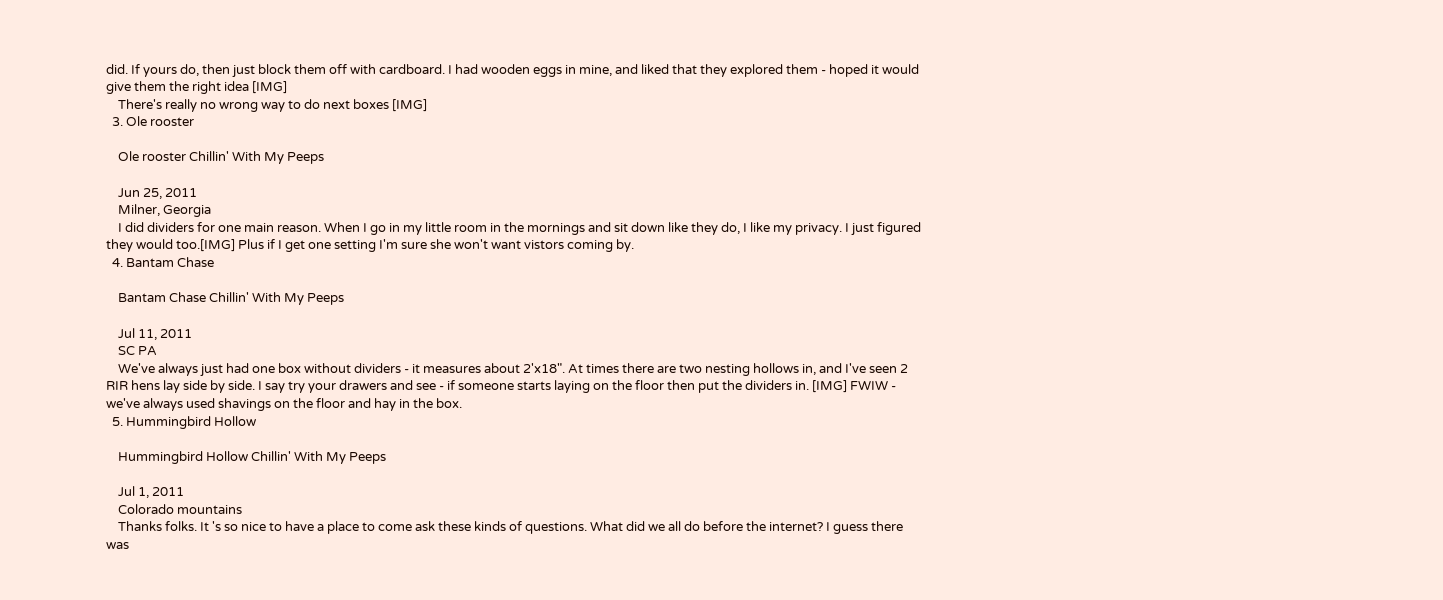did. If yours do, then just block them off with cardboard. I had wooden eggs in mine, and liked that they explored them - hoped it would give them the right idea [IMG]
    There's really no wrong way to do next boxes [IMG]
  3. Ole rooster

    Ole rooster Chillin' With My Peeps

    Jun 25, 2011
    Milner, Georgia
    I did dividers for one main reason. When I go in my little room in the mornings and sit down like they do, I like my privacy. I just figured they would too.[IMG] Plus if I get one setting I'm sure she won't want vistors coming by.
  4. Bantam Chase

    Bantam Chase Chillin' With My Peeps

    Jul 11, 2011
    SC PA
    We've always just had one box without dividers - it measures about 2'x18". At times there are two nesting hollows in, and I've seen 2 RIR hens lay side by side. I say try your drawers and see - if someone starts laying on the floor then put the dividers in. [IMG] FWIW - we've always used shavings on the floor and hay in the box.
  5. Hummingbird Hollow

    Hummingbird Hollow Chillin' With My Peeps

    Jul 1, 2011
    Colorado mountains
    Thanks folks. It 's so nice to have a place to come ask these kinds of questions. What did we all do before the internet? I guess there was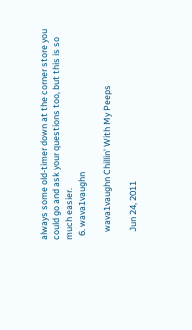always some old-timer down at the corner store you could go and ask your questions too, but this is so much easier.
  6. wava1vaughn

    wava1vaughn Chillin' With My Peeps

    Jun 24, 2011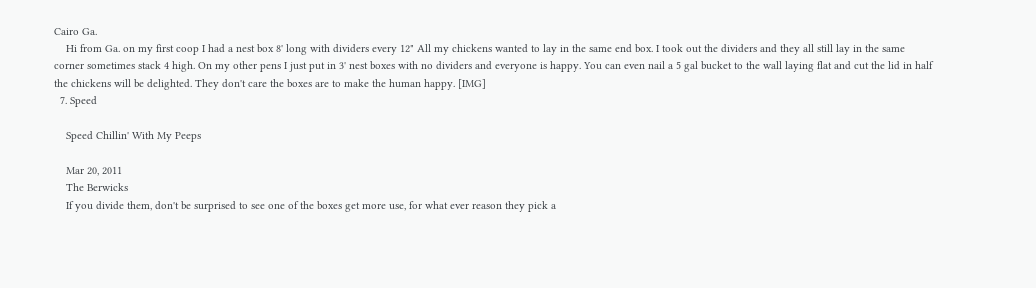Cairo Ga.
    Hi from Ga. on my first coop I had a nest box 8' long with dividers every 12" All my chickens wanted to lay in the same end box. I took out the dividers and they all still lay in the same corner sometimes stack 4 high. On my other pens I just put in 3' nest boxes with no dividers and everyone is happy. You can even nail a 5 gal bucket to the wall laying flat and cut the lid in half the chickens will be delighted. They don't care the boxes are to make the human happy. [IMG]
  7. Speed

    Speed Chillin' With My Peeps

    Mar 20, 2011
    The Berwicks
    If you divide them, don't be surprised to see one of the boxes get more use, for what ever reason they pick a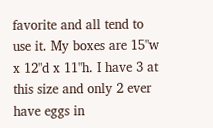favorite and all tend to use it. My boxes are 15"w x 12"d x 11"h. I have 3 at this size and only 2 ever have eggs in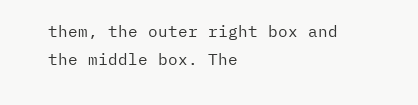them, the outer right box and the middle box. The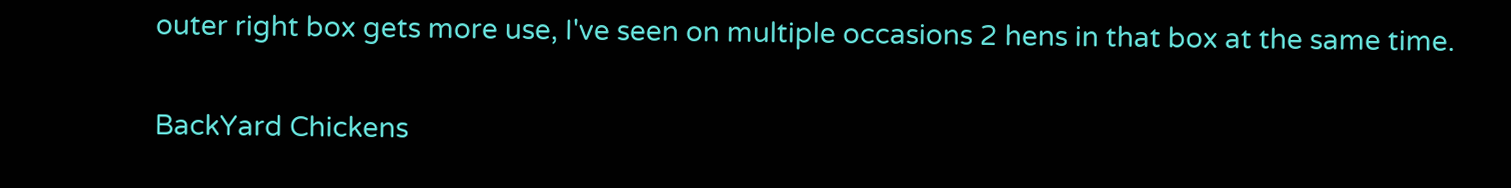outer right box gets more use, I've seen on multiple occasions 2 hens in that box at the same time.

BackYard Chickens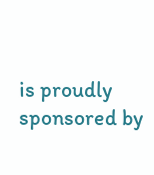is proudly sponsored by